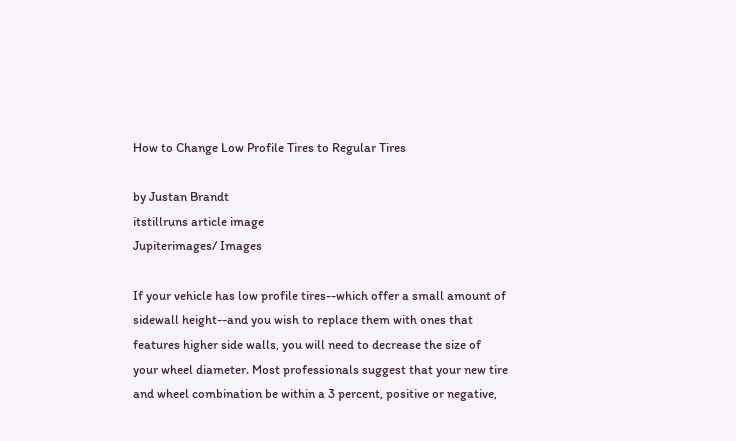How to Change Low Profile Tires to Regular Tires

by Justan Brandt
itstillruns article image
Jupiterimages/ Images

If your vehicle has low profile tires--which offer a small amount of sidewall height--and you wish to replace them with ones that features higher side walls, you will need to decrease the size of your wheel diameter. Most professionals suggest that your new tire and wheel combination be within a 3 percent, positive or negative,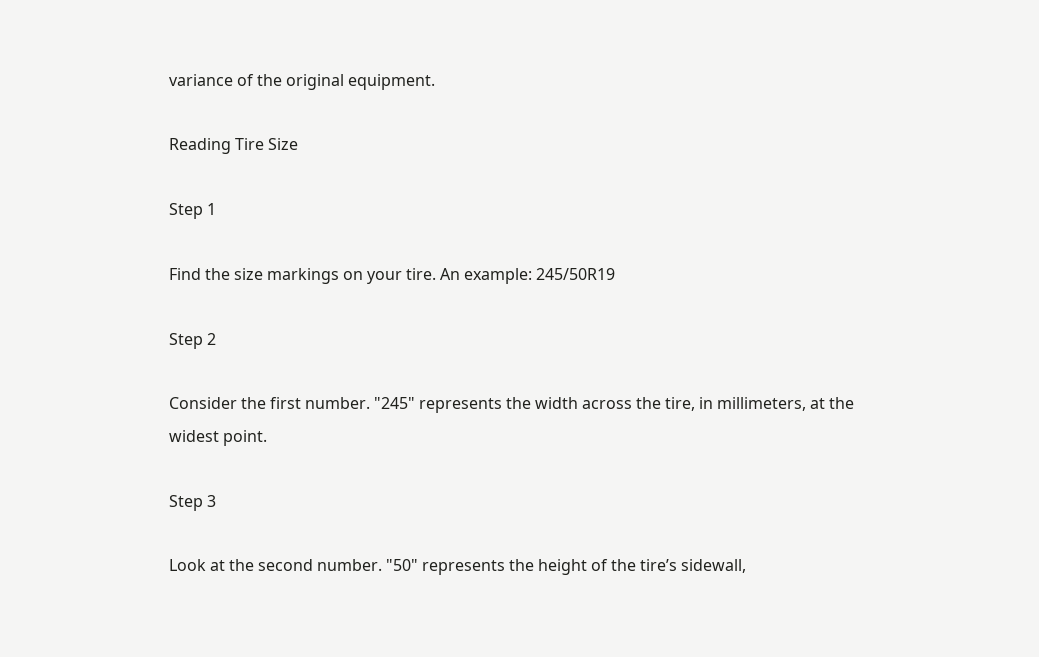variance of the original equipment.

Reading Tire Size

Step 1

Find the size markings on your tire. An example: 245/50R19

Step 2

Consider the first number. "245" represents the width across the tire, in millimeters, at the widest point.

Step 3

Look at the second number. "50" represents the height of the tire’s sidewall,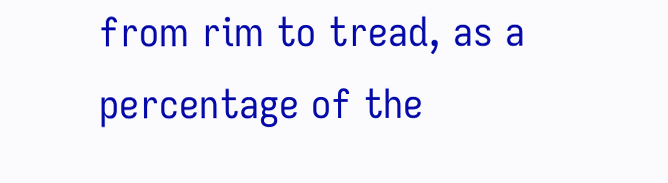from rim to tread, as a percentage of the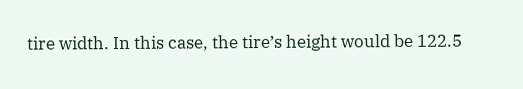tire width. In this case, the tire’s height would be 122.5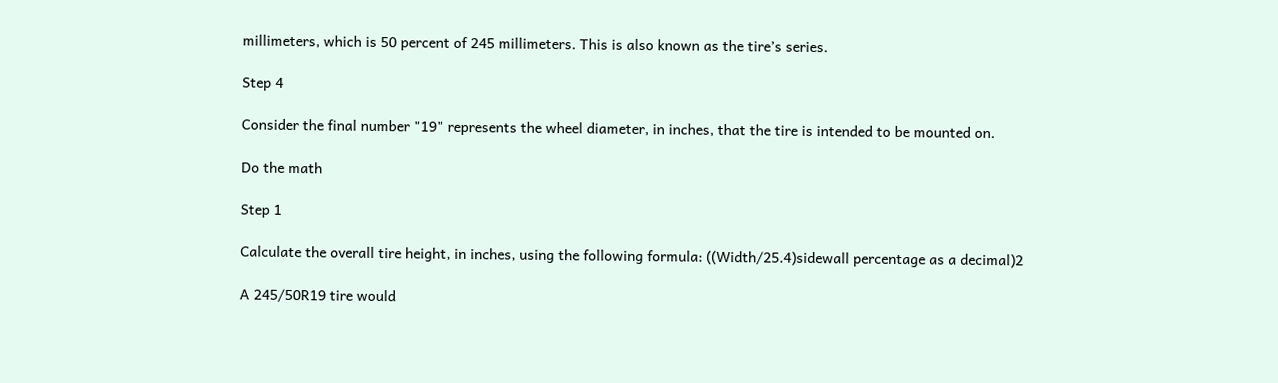millimeters, which is 50 percent of 245 millimeters. This is also known as the tire’s series.

Step 4

Consider the final number "19" represents the wheel diameter, in inches, that the tire is intended to be mounted on.

Do the math

Step 1

Calculate the overall tire height, in inches, using the following formula: ((Width/25.4)sidewall percentage as a decimal)2

A 245/50R19 tire would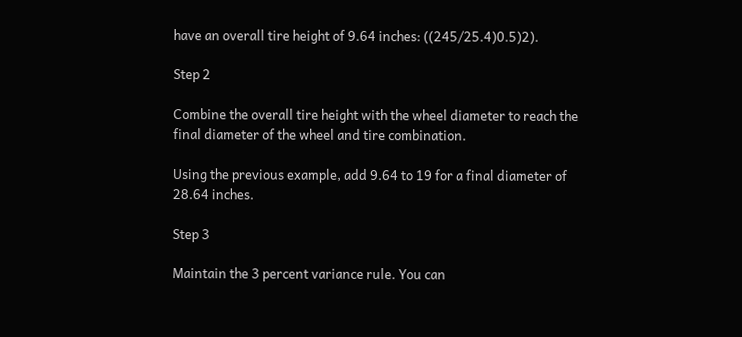have an overall tire height of 9.64 inches: ((245/25.4)0.5)2).

Step 2

Combine the overall tire height with the wheel diameter to reach the final diameter of the wheel and tire combination.

Using the previous example, add 9.64 to 19 for a final diameter of 28.64 inches.

Step 3

Maintain the 3 percent variance rule. You can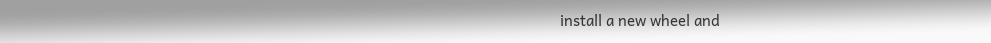install a new wheel and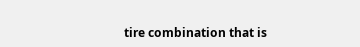tire combination that is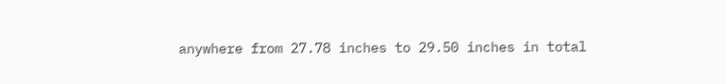anywhere from 27.78 inches to 29.50 inches in total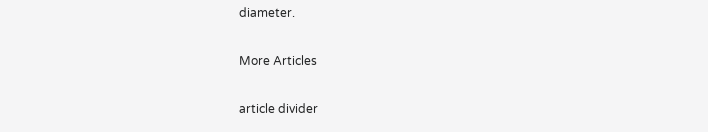diameter.

More Articles

article divider